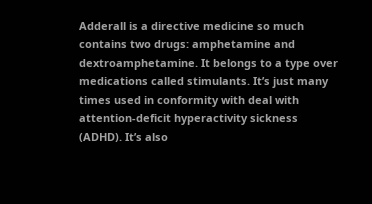Adderall is a directive medicine so much contains two drugs: amphetamine and dextroamphetamine. It belongs to a type over medications called stimulants. It’s just many times used in conformity with deal with attention-deficit hyperactivity sickness (ADHD). It’s also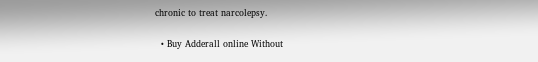chronic to treat narcolepsy.

  • Buy Adderall online Without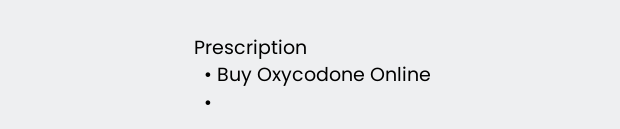Prescription
  • Buy Oxycodone Online
  •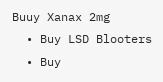Buuy Xanax 2mg
  • Buy LSD Blooters
  • Buy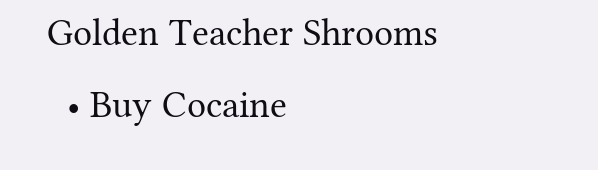Golden Teacher Shrooms
  • Buy Cocaine